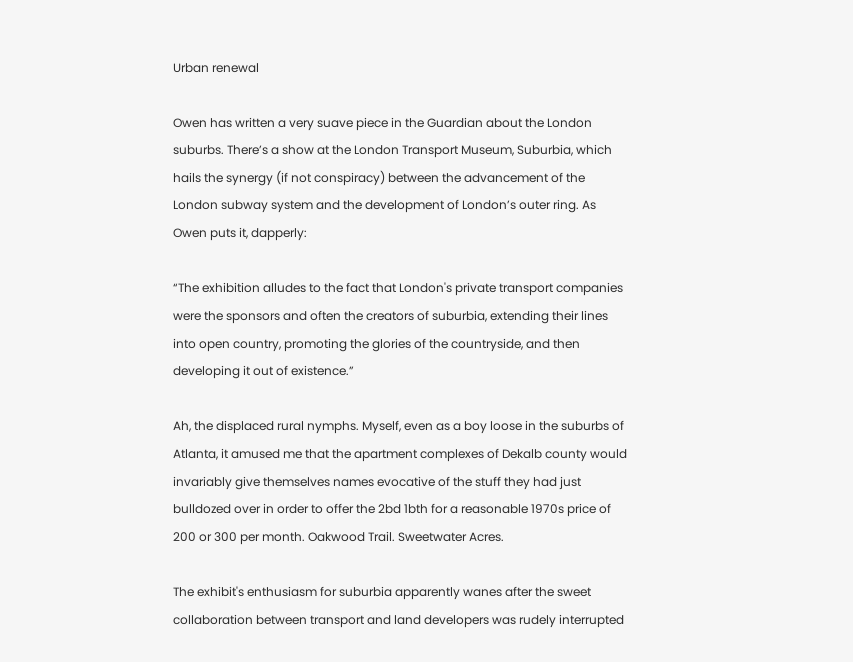Urban renewal

Owen has written a very suave piece in the Guardian about the London suburbs. There’s a show at the London Transport Museum, Suburbia, which hails the synergy (if not conspiracy) between the advancement of the London subway system and the development of London’s outer ring. As Owen puts it, dapperly:

“The exhibition alludes to the fact that London's private transport companies were the sponsors and often the creators of suburbia, extending their lines into open country, promoting the glories of the countryside, and then developing it out of existence.”

Ah, the displaced rural nymphs. Myself, even as a boy loose in the suburbs of Atlanta, it amused me that the apartment complexes of Dekalb county would invariably give themselves names evocative of the stuff they had just bulldozed over in order to offer the 2bd 1bth for a reasonable 1970s price of 200 or 300 per month. Oakwood Trail. Sweetwater Acres.

The exhibit's enthusiasm for suburbia apparently wanes after the sweet collaboration between transport and land developers was rudely interrupted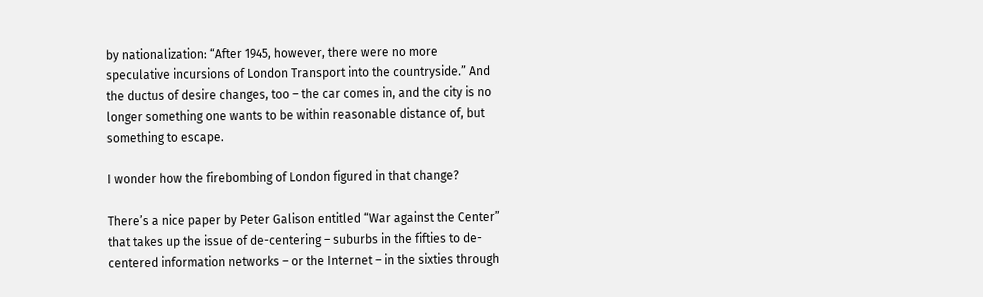by nationalization: “After 1945, however, there were no more speculative incursions of London Transport into the countryside.” And the ductus of desire changes, too – the car comes in, and the city is no longer something one wants to be within reasonable distance of, but something to escape.

I wonder how the firebombing of London figured in that change?

There’s a nice paper by Peter Galison entitled “War against the Center” that takes up the issue of de-centering – suburbs in the fifties to de-centered information networks – or the Internet – in the sixties through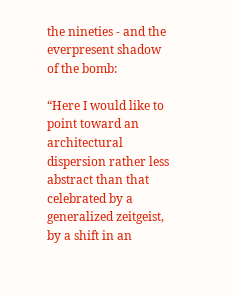the nineties - and the everpresent shadow of the bomb:

“Here I would like to point toward an architectural dispersion rather less abstract than that celebrated by a generalized zeitgeist, by a shift in an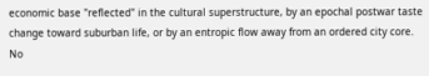economic base "reflected" in the cultural superstructure, by an epochal postwar taste change toward suburban life, or by an entropic flow away from an ordered city core. No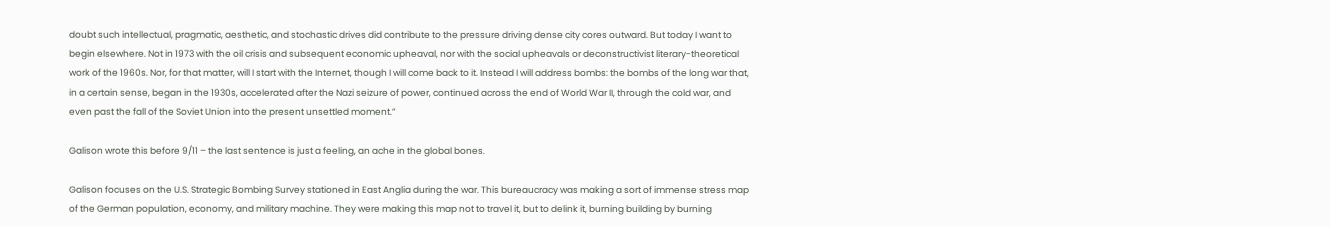doubt such intellectual, pragmatic, aesthetic, and stochastic drives did contribute to the pressure driving dense city cores outward. But today I want to begin elsewhere. Not in 1973 with the oil crisis and subsequent economic upheaval, nor with the social upheavals or deconstructivist literary-theoretical work of the 1960s. Nor, for that matter, will I start with the Internet, though I will come back to it. Instead I will address bombs: the bombs of the long war that, in a certain sense, began in the 1930s, accelerated after the Nazi seizure of power, continued across the end of World War II, through the cold war, and even past the fall of the Soviet Union into the present unsettled moment.”

Galison wrote this before 9/11 – the last sentence is just a feeling, an ache in the global bones.

Galison focuses on the U.S. Strategic Bombing Survey stationed in East Anglia during the war. This bureaucracy was making a sort of immense stress map of the German population, economy, and military machine. They were making this map not to travel it, but to delink it, burning building by burning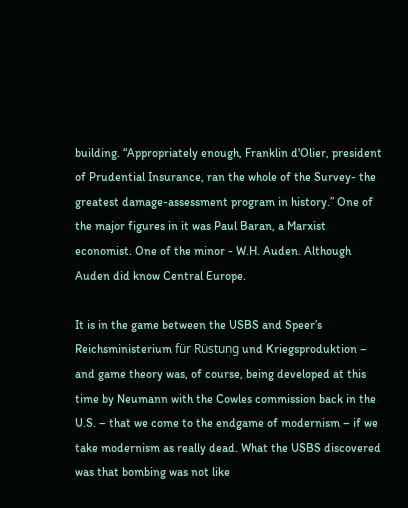building. “Appropriately enough, Franklin d'Olier, president of Prudential Insurance, ran the whole of the Survey- the greatest damage-assessment program in history.” One of the major figures in it was Paul Baran, a Marxist economist. One of the minor - W.H. Auden. Although Auden did know Central Europe.

It is in the game between the USBS and Speer’s Reichsministerium für Rüstung und Kriegsproduktion – and game theory was, of course, being developed at this time by Neumann with the Cowles commission back in the U.S. – that we come to the endgame of modernism – if we take modernism as really dead. What the USBS discovered was that bombing was not like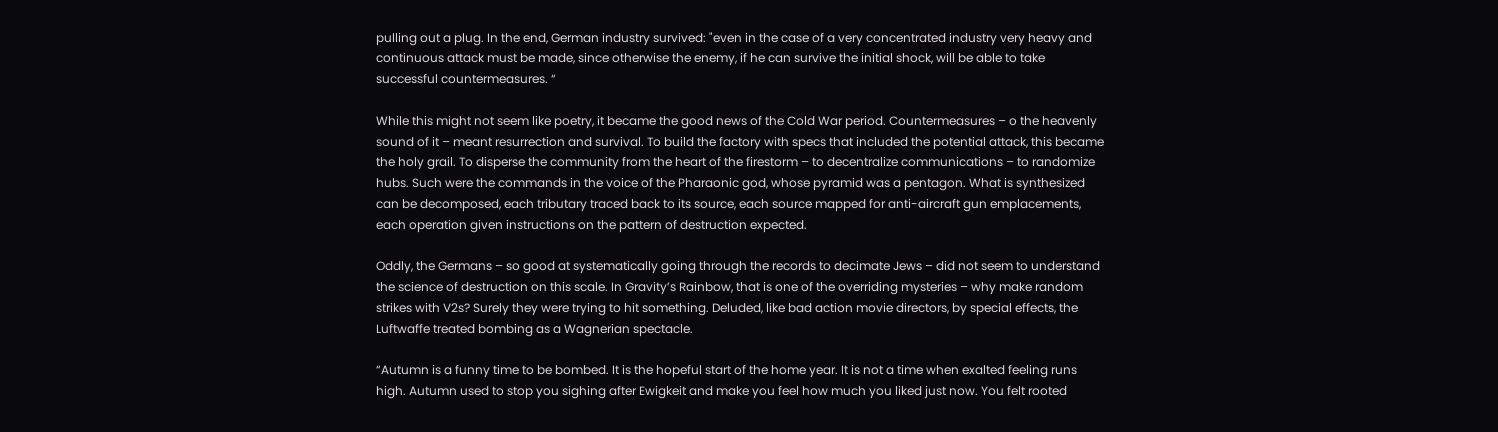pulling out a plug. In the end, German industry survived: "even in the case of a very concentrated industry very heavy and continuous attack must be made, since otherwise the enemy, if he can survive the initial shock, will be able to take successful countermeasures. “

While this might not seem like poetry, it became the good news of the Cold War period. Countermeasures – o the heavenly sound of it – meant resurrection and survival. To build the factory with specs that included the potential attack, this became the holy grail. To disperse the community from the heart of the firestorm – to decentralize communications – to randomize hubs. Such were the commands in the voice of the Pharaonic god, whose pyramid was a pentagon. What is synthesized can be decomposed, each tributary traced back to its source, each source mapped for anti-aircraft gun emplacements, each operation given instructions on the pattern of destruction expected.

Oddly, the Germans – so good at systematically going through the records to decimate Jews – did not seem to understand the science of destruction on this scale. In Gravity’s Rainbow, that is one of the overriding mysteries – why make random strikes with V2s? Surely they were trying to hit something. Deluded, like bad action movie directors, by special effects, the Luftwaffe treated bombing as a Wagnerian spectacle.

“Autumn is a funny time to be bombed. It is the hopeful start of the home year. It is not a time when exalted feeling runs high. Autumn used to stop you sighing after Ewigkeit and make you feel how much you liked just now. You felt rooted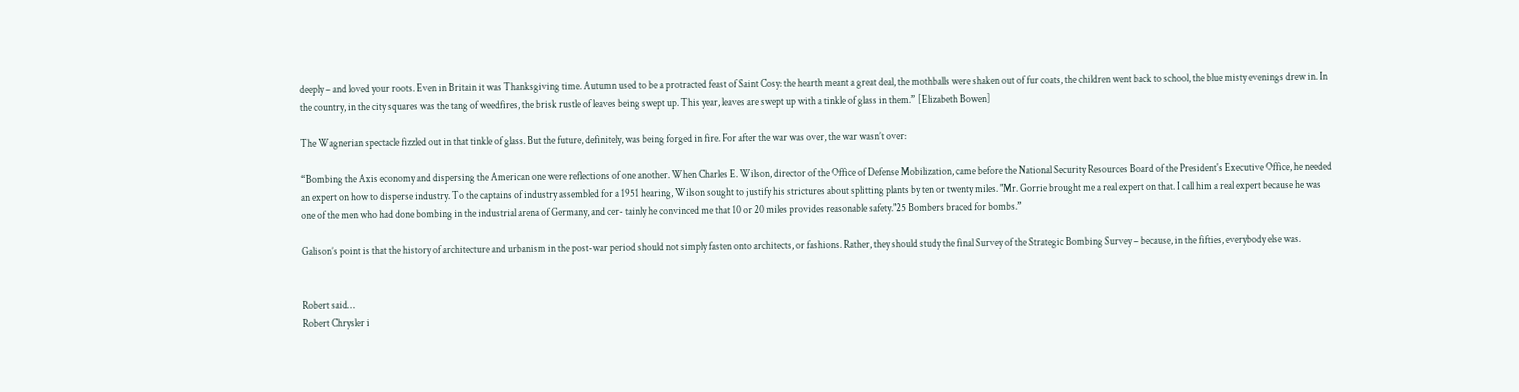deeply – and loved your roots. Even in Britain it was Thanksgiving time. Autumn used to be a protracted feast of Saint Cosy: the hearth meant a great deal, the mothballs were shaken out of fur coats, the children went back to school, the blue misty evenings drew in. In the country, in the city squares was the tang of weedfires, the brisk rustle of leaves being swept up. This year, leaves are swept up with a tinkle of glass in them.” [Elizabeth Bowen]

The Wagnerian spectacle fizzled out in that tinkle of glass. But the future, definitely, was being forged in fire. For after the war was over, the war wasn’t over:

“Bombing the Axis economy and dispersing the American one were reflections of one another. When Charles E. Wilson, director of the Office of Defense Mobilization, came before the National Security Resources Board of the President's Executive Office, he needed an expert on how to disperse industry. To the captains of industry assembled for a 1951 hearing, Wilson sought to justify his strictures about splitting plants by ten or twenty miles. "Mr. Gorrie brought me a real expert on that. I call him a real expert because he was one of the men who had done bombing in the industrial arena of Germany, and cer- tainly he convinced me that 10 or 20 miles provides reasonable safety."25 Bombers braced for bombs.”

Galison’s point is that the history of architecture and urbanism in the post-war period should not simply fasten onto architects, or fashions. Rather, they should study the final Survey of the Strategic Bombing Survey – because, in the fifties, everybody else was.


Robert said…
Robert Chrysler i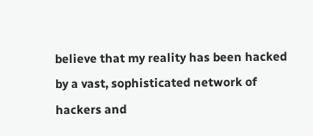believe that my reality has been hacked by a vast, sophisticated network of hackers and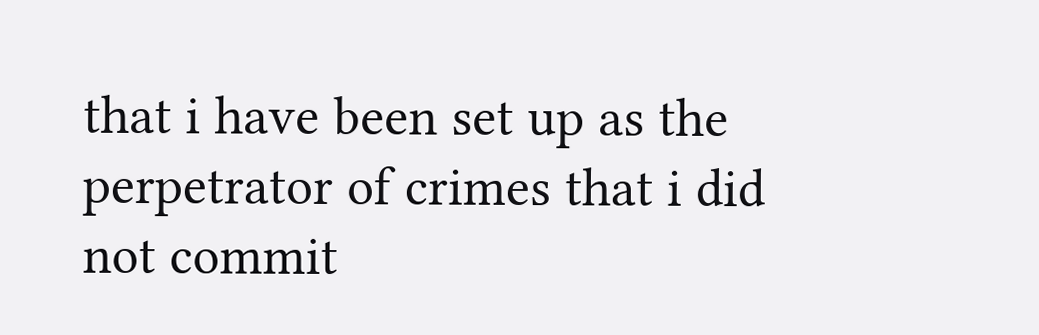that i have been set up as the perpetrator of crimes that i did not commit